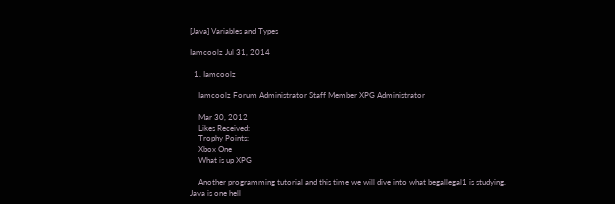[Java] Variables and Types

Iamcoolz Jul 31, 2014

  1. Iamcoolz

    Iamcoolz Forum Administrator Staff Member XPG Administrator

    Mar 30, 2012
    Likes Received:
    Trophy Points:
    Xbox One
    What is up XPG

    Another programming tutorial and this time we will dive into what begallegal1 is studying. Java is one hell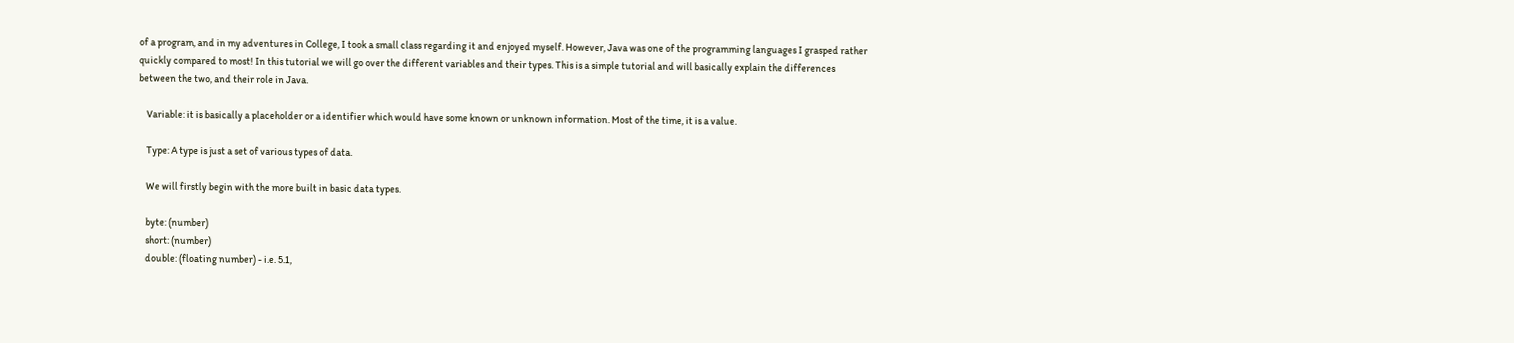of a program, and in my adventures in College, I took a small class regarding it and enjoyed myself. However, Java was one of the programming languages I grasped rather quickly compared to most! In this tutorial we will go over the different variables and their types. This is a simple tutorial and will basically explain the differences between the two, and their role in Java.

    Variable: it is basically a placeholder or a identifier which would have some known or unknown information. Most of the time, it is a value.

    Type: A type is just a set of various types of data.

    We will firstly begin with the more built in basic data types.

    byte: (number)
    short: (number)
    double: (floating number) - i.e. 5.1,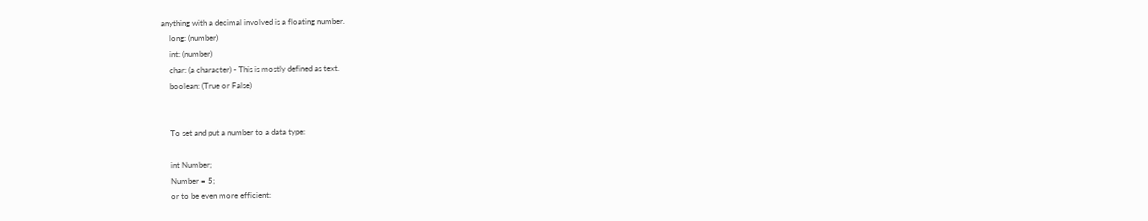anything with a decimal involved is a floating number.
    long: (number)
    int: (number)
    char: (a character) - This is mostly defined as text.
    boolean: (True or False)


    To set and put a number to a data type:

    int Number;
    Number = 5;
    or to be even more efficient: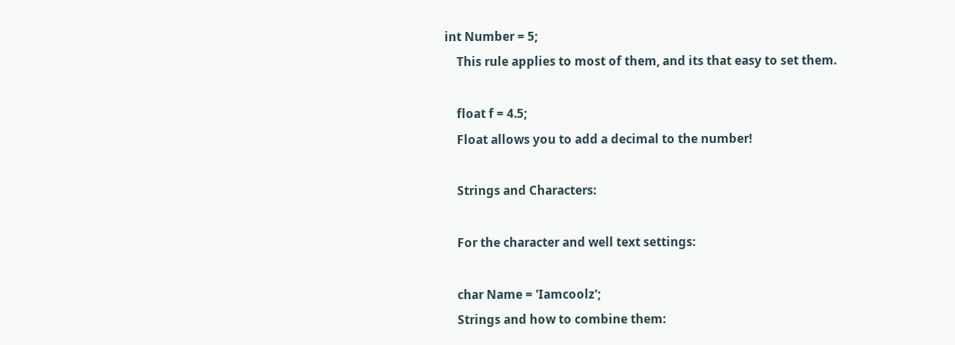int Number = 5;
    This rule applies to most of them, and its that easy to set them.

    float f = 4.5;
    Float allows you to add a decimal to the number!

    Strings and Characters:

    For the character and well text settings:

    char Name = 'Iamcoolz';
    Strings and how to combine them: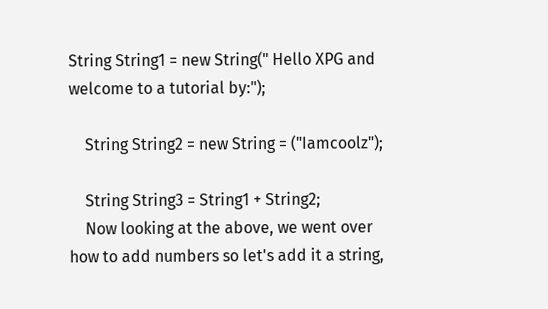String String1 = new String(" Hello XPG and welcome to a tutorial by:");

    String String2 = new String = ("Iamcoolz");

    String String3 = String1 + String2;
    Now looking at the above, we went over how to add numbers so let's add it a string,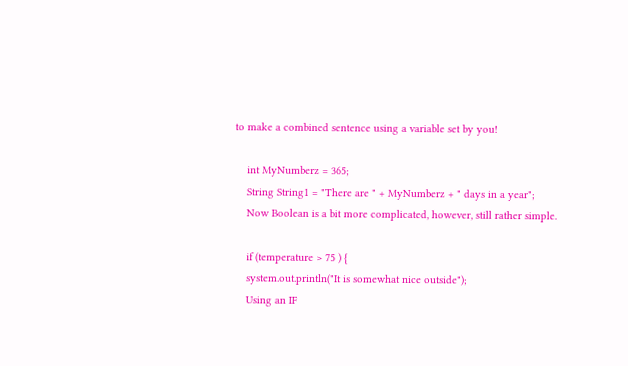to make a combined sentence using a variable set by you!

    int MyNumberz = 365;
    String String1 = "There are " + MyNumberz + " days in a year";
    Now Boolean is a bit more complicated, however, still rather simple.

    if (temperature > 75 ) {
    system.out.println("It is somewhat nice outside");
    Using an IF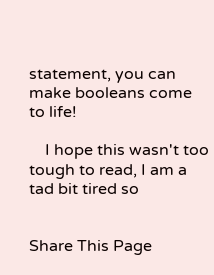statement, you can make booleans come to life!

    I hope this wasn't too tough to read, I am a tad bit tired so


Share This Page